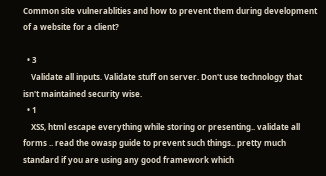Common site vulnerablities and how to prevent them during development of a website for a client?

  • 3
    Validate all inputs. Validate stuff on server. Don't use technology that isn't maintained security wise.
  • 1
    XSS, html escape everything while storing or presenting.. validate all forms .. read the owasp guide to prevent such things.. pretty much standard if you are using any good framework which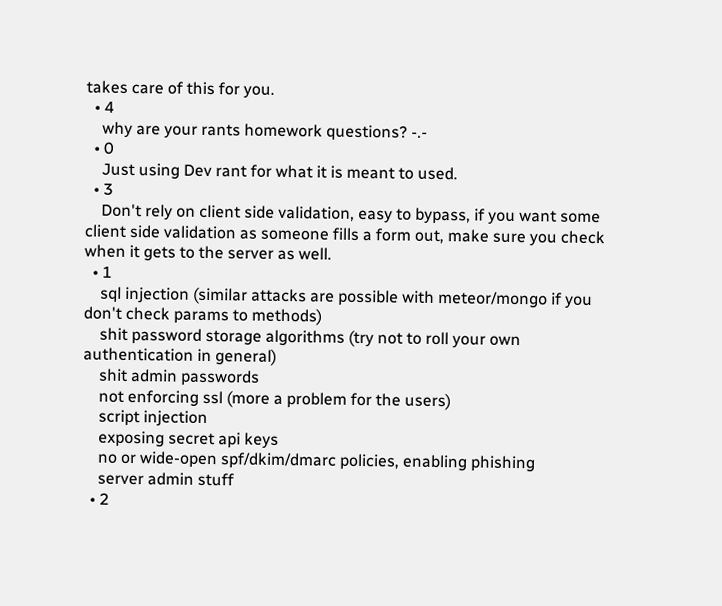takes care of this for you.
  • 4
    why are your rants homework questions? -.-
  • 0
    Just using Dev rant for what it is meant to used.
  • 3
    Don't rely on client side validation, easy to bypass, if you want some client side validation as someone fills a form out, make sure you check when it gets to the server as well.
  • 1
    sql injection (similar attacks are possible with meteor/mongo if you don't check params to methods)
    shit password storage algorithms (try not to roll your own authentication in general)
    shit admin passwords
    not enforcing ssl (more a problem for the users)
    script injection
    exposing secret api keys
    no or wide-open spf/dkim/dmarc policies, enabling phishing
    server admin stuff
  • 2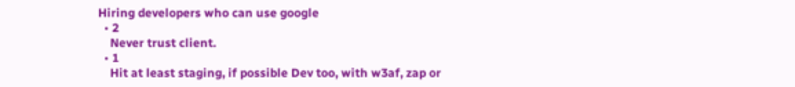Hiring developers who can use google
  • 2
    Never trust client.
  • 1
    Hit at least staging, if possible Dev too, with w3af, zap or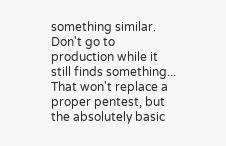something similar. Don't go to production while it still finds something... That won't replace a proper pentest, but the absolutely basic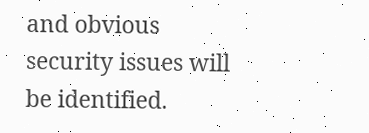and obvious security issues will be identified.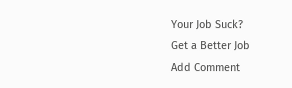Your Job Suck?
Get a Better Job
Add Comment